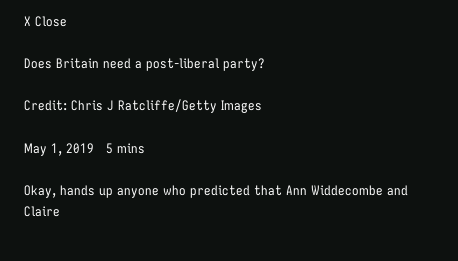X Close

Does Britain need a post-liberal party?

Credit: Chris J Ratcliffe/Getty Images

May 1, 2019   5 mins

Okay, hands up anyone who predicted that Ann Widdecombe and Claire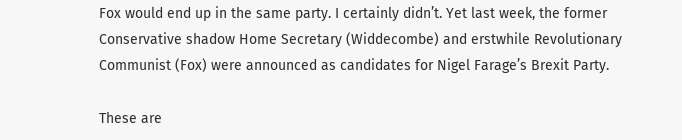Fox would end up in the same party. I certainly didn’t. Yet last week, the former Conservative shadow Home Secretary (Widdecombe) and erstwhile Revolutionary Communist (Fox) were announced as candidates for Nigel Farage’s Brexit Party.

These are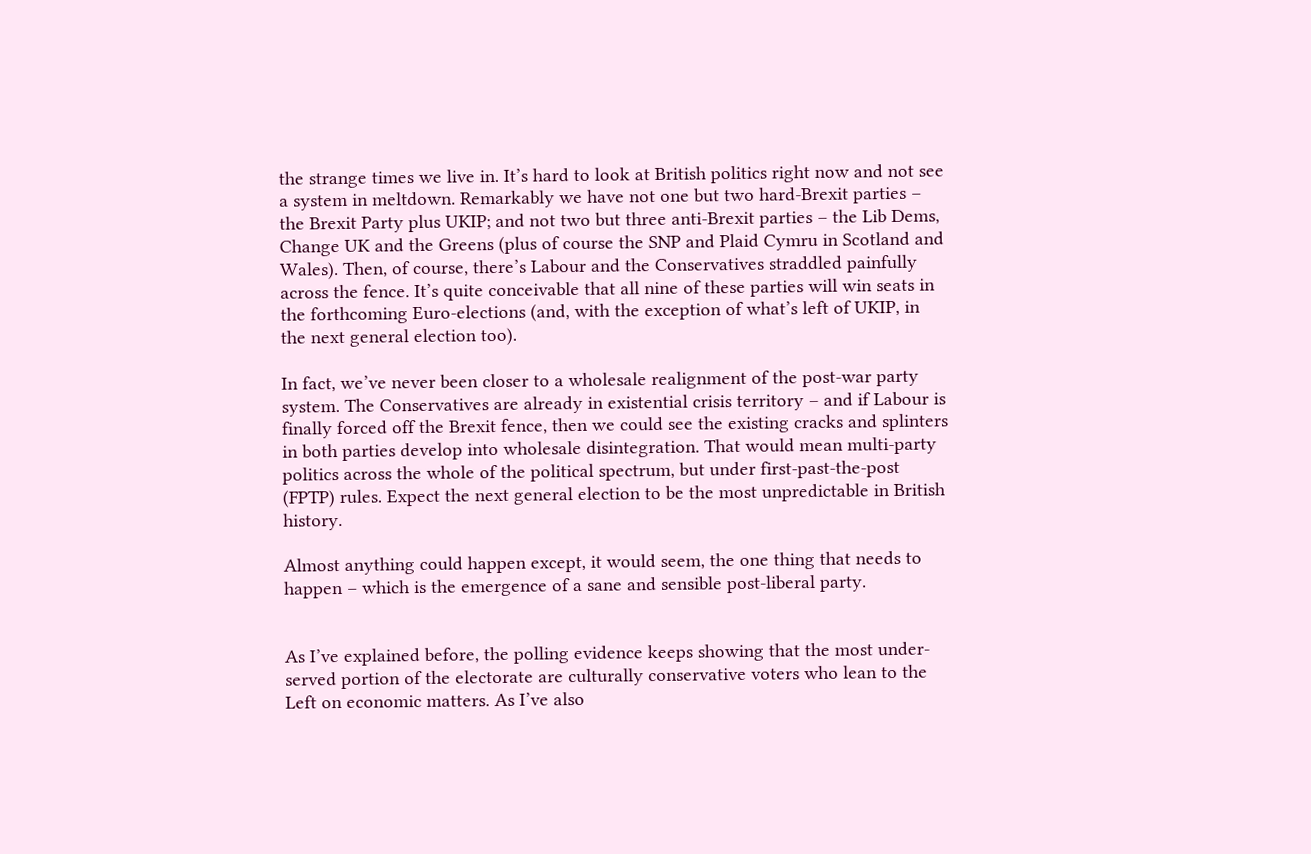the strange times we live in. It’s hard to look at British politics right now and not see a system in meltdown. Remarkably we have not one but two hard-Brexit parties – the Brexit Party plus UKIP; and not two but three anti-Brexit parties – the Lib Dems, Change UK and the Greens (plus of course the SNP and Plaid Cymru in Scotland and Wales). Then, of course, there’s Labour and the Conservatives straddled painfully across the fence. It’s quite conceivable that all nine of these parties will win seats in the forthcoming Euro-elections (and, with the exception of what’s left of UKIP, in the next general election too).

In fact, we’ve never been closer to a wholesale realignment of the post-war party system. The Conservatives are already in existential crisis territory – and if Labour is finally forced off the Brexit fence, then we could see the existing cracks and splinters in both parties develop into wholesale disintegration. That would mean multi-party politics across the whole of the political spectrum, but under first-past-the-post (FPTP) rules. Expect the next general election to be the most unpredictable in British history.

Almost anything could happen except, it would seem, the one thing that needs to happen – which is the emergence of a sane and sensible post-liberal party.


As I’ve explained before, the polling evidence keeps showing that the most under-served portion of the electorate are culturally conservative voters who lean to the Left on economic matters. As I’ve also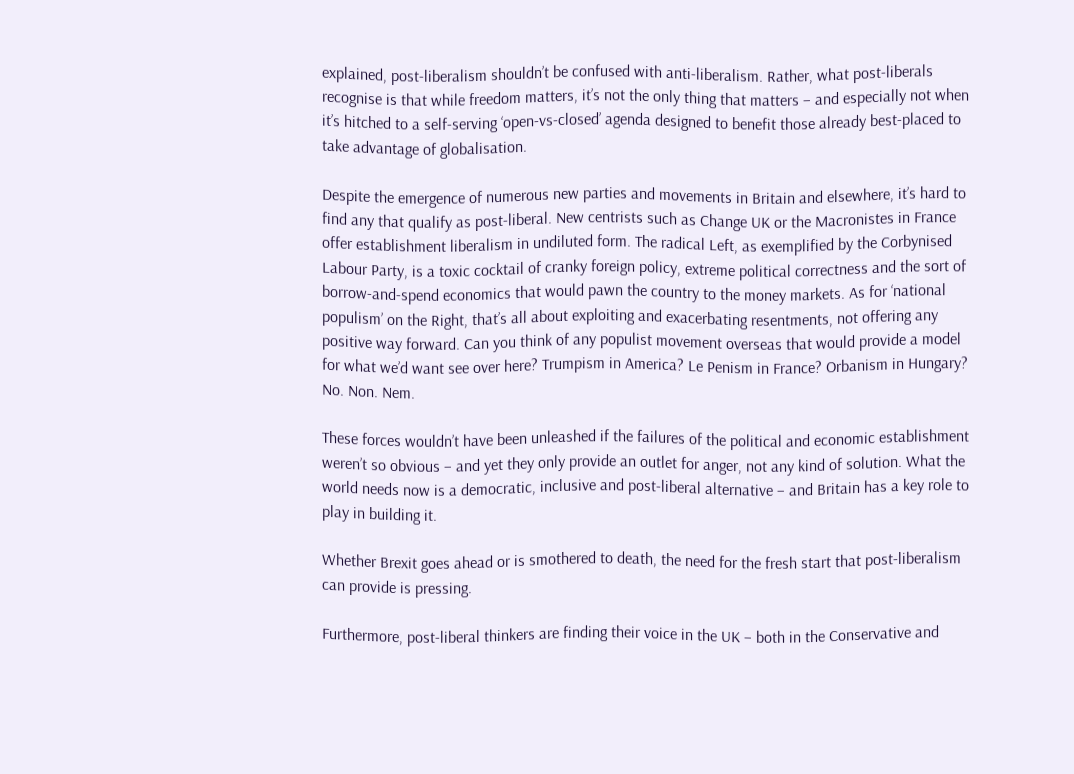explained, post-liberalism shouldn’t be confused with anti-liberalism. Rather, what post-liberals recognise is that while freedom matters, it’s not the only thing that matters – and especially not when it’s hitched to a self-serving ‘open-vs-closed’ agenda designed to benefit those already best-placed to take advantage of globalisation.

Despite the emergence of numerous new parties and movements in Britain and elsewhere, it’s hard to find any that qualify as post-liberal. New centrists such as Change UK or the Macronistes in France offer establishment liberalism in undiluted form. The radical Left, as exemplified by the Corbynised Labour Party, is a toxic cocktail of cranky foreign policy, extreme political correctness and the sort of borrow-and-spend economics that would pawn the country to the money markets. As for ‘national populism’ on the Right, that’s all about exploiting and exacerbating resentments, not offering any positive way forward. Can you think of any populist movement overseas that would provide a model for what we’d want see over here? Trumpism in America? Le Penism in France? Orbanism in Hungary? No. Non. Nem.

These forces wouldn’t have been unleashed if the failures of the political and economic establishment weren’t so obvious – and yet they only provide an outlet for anger, not any kind of solution. What the world needs now is a democratic, inclusive and post-liberal alternative – and Britain has a key role to play in building it.

Whether Brexit goes ahead or is smothered to death, the need for the fresh start that post-liberalism can provide is pressing.

Furthermore, post-liberal thinkers are finding their voice in the UK – both in the Conservative and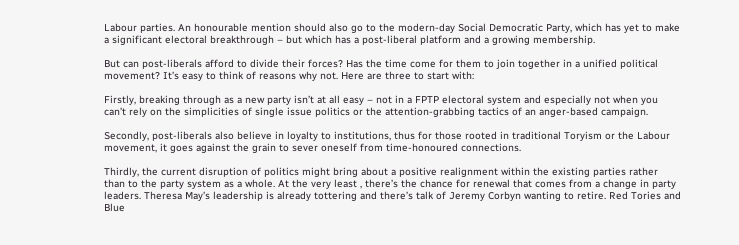Labour parties. An honourable mention should also go to the modern-day Social Democratic Party, which has yet to make a significant electoral breakthrough – but which has a post-liberal platform and a growing membership.

But can post-liberals afford to divide their forces? Has the time come for them to join together in a unified political movement? It’s easy to think of reasons why not. Here are three to start with:

Firstly, breaking through as a new party isn’t at all easy – not in a FPTP electoral system and especially not when you can’t rely on the simplicities of single issue politics or the attention-grabbing tactics of an anger-based campaign.

Secondly, post-liberals also believe in loyalty to institutions, thus for those rooted in traditional Toryism or the Labour movement, it goes against the grain to sever oneself from time-honoured connections.

Thirdly, the current disruption of politics might bring about a positive realignment within the existing parties rather than to the party system as a whole. At the very least , there’s the chance for renewal that comes from a change in party leaders. Theresa May’s leadership is already tottering and there’s talk of Jeremy Corbyn wanting to retire. Red Tories and Blue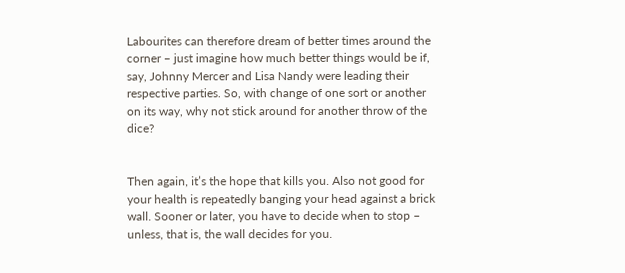Labourites can therefore dream of better times around the corner – just imagine how much better things would be if, say, Johnny Mercer and Lisa Nandy were leading their respective parties. So, with change of one sort or another on its way, why not stick around for another throw of the dice?


Then again, it’s the hope that kills you. Also not good for your health is repeatedly banging your head against a brick wall. Sooner or later, you have to decide when to stop – unless, that is, the wall decides for you.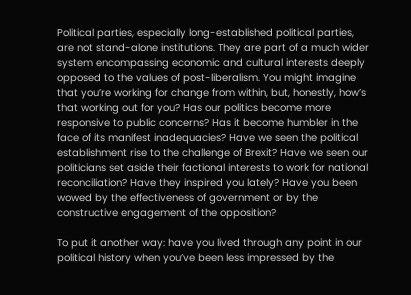Political parties, especially long-established political parties, are not stand-alone institutions. They are part of a much wider system encompassing economic and cultural interests deeply opposed to the values of post-liberalism. You might imagine that you’re working for change from within, but, honestly, how’s that working out for you? Has our politics become more responsive to public concerns? Has it become humbler in the face of its manifest inadequacies? Have we seen the political establishment rise to the challenge of Brexit? Have we seen our politicians set aside their factional interests to work for national reconciliation? Have they inspired you lately? Have you been wowed by the effectiveness of government or by the constructive engagement of the opposition?

To put it another way: have you lived through any point in our political history when you’ve been less impressed by the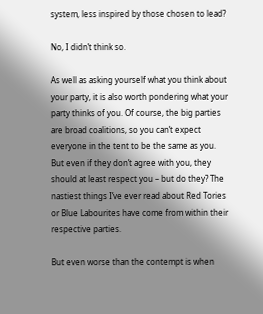system, less inspired by those chosen to lead?

No, I didn’t think so.

As well as asking yourself what you think about your party, it is also worth pondering what your party thinks of you. Of course, the big parties are broad coalitions, so you can’t expect everyone in the tent to be the same as you. But even if they don’t agree with you, they should at least respect you – but do they? The nastiest things I’ve ever read about Red Tories or Blue Labourites have come from within their respective parties.

But even worse than the contempt is when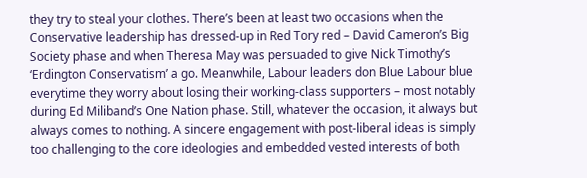they try to steal your clothes. There’s been at least two occasions when the Conservative leadership has dressed-up in Red Tory red – David Cameron’s Big Society phase and when Theresa May was persuaded to give Nick Timothy’s ‘Erdington Conservatism’ a go. Meanwhile, Labour leaders don Blue Labour blue everytime they worry about losing their working-class supporters – most notably during Ed Miliband’s One Nation phase. Still, whatever the occasion, it always but always comes to nothing. A sincere engagement with post-liberal ideas is simply too challenging to the core ideologies and embedded vested interests of both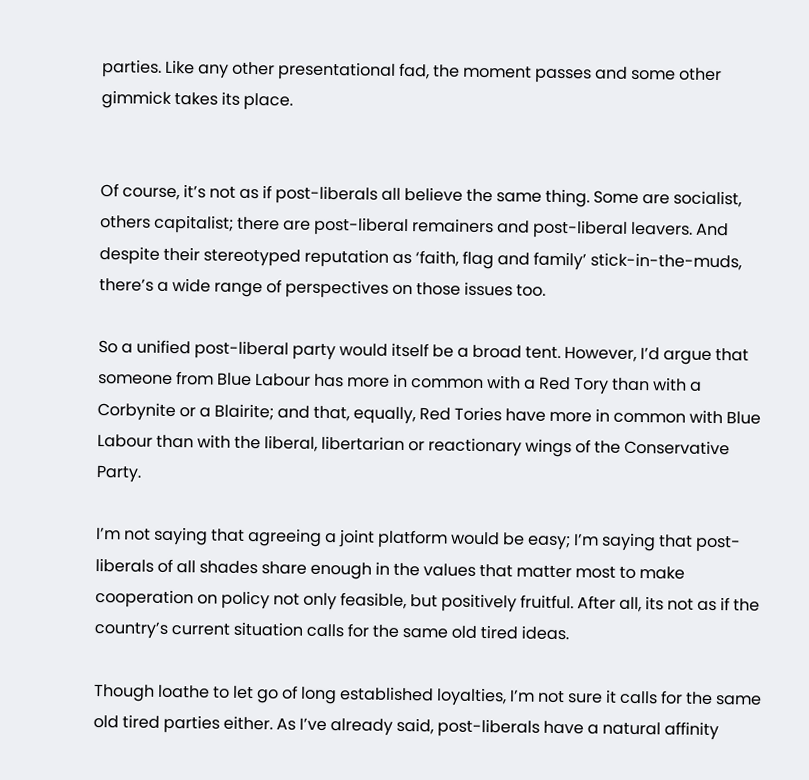parties. Like any other presentational fad, the moment passes and some other gimmick takes its place.


Of course, it’s not as if post-liberals all believe the same thing. Some are socialist, others capitalist; there are post-liberal remainers and post-liberal leavers. And despite their stereotyped reputation as ‘faith, flag and family’ stick-in-the-muds, there’s a wide range of perspectives on those issues too.

So a unified post-liberal party would itself be a broad tent. However, I’d argue that someone from Blue Labour has more in common with a Red Tory than with a Corbynite or a Blairite; and that, equally, Red Tories have more in common with Blue Labour than with the liberal, libertarian or reactionary wings of the Conservative Party.

I’m not saying that agreeing a joint platform would be easy; I’m saying that post-liberals of all shades share enough in the values that matter most to make cooperation on policy not only feasible, but positively fruitful. After all, its not as if the country’s current situation calls for the same old tired ideas.

Though loathe to let go of long established loyalties, I’m not sure it calls for the same old tired parties either. As I’ve already said, post-liberals have a natural affinity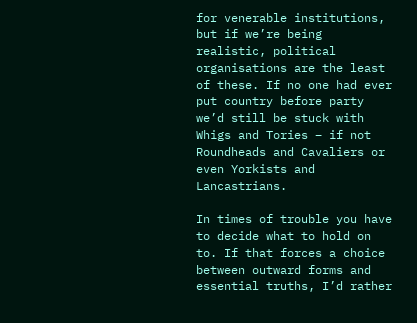for venerable institutions, but if we’re being realistic, political organisations are the least of these. If no one had ever put country before party we’d still be stuck with Whigs and Tories – if not Roundheads and Cavaliers or even Yorkists and Lancastrians.

In times of trouble you have to decide what to hold on to. If that forces a choice between outward forms and essential truths, I’d rather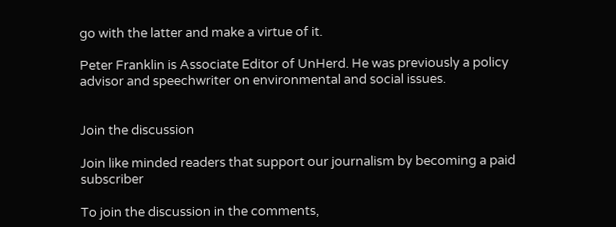go with the latter and make a virtue of it.

Peter Franklin is Associate Editor of UnHerd. He was previously a policy advisor and speechwriter on environmental and social issues.


Join the discussion

Join like minded readers that support our journalism by becoming a paid subscriber

To join the discussion in the comments,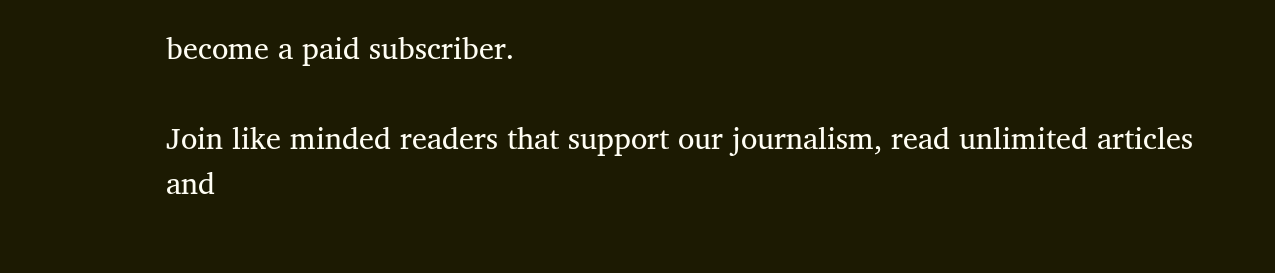become a paid subscriber.

Join like minded readers that support our journalism, read unlimited articles and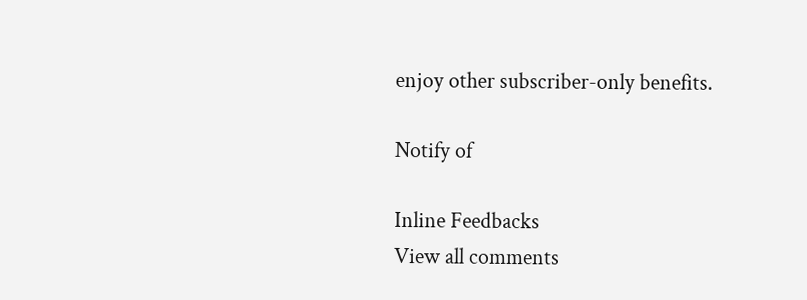enjoy other subscriber-only benefits.

Notify of

Inline Feedbacks
View all comments